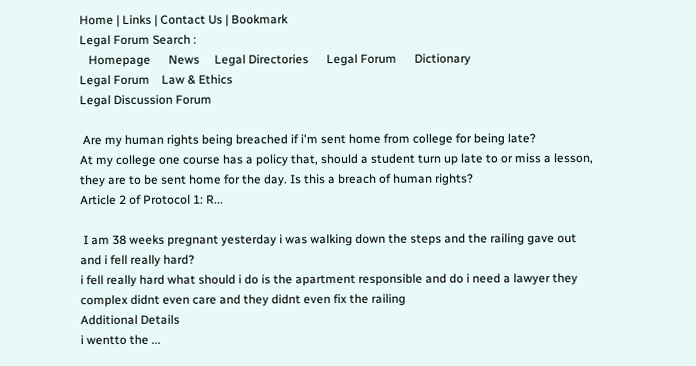Home | Links | Contact Us | Bookmark
Legal Forum Search :
   Homepage      News     Legal Directories      Legal Forum      Dictionary
Legal Forum    Law & Ethics
Legal Discussion Forum

 Are my human rights being breached if i'm sent home from college for being late?
At my college one course has a policy that, should a student turn up late to or miss a lesson, they are to be sent home for the day. Is this a breach of human rights?
Article 2 of Protocol 1: R...

 I am 38 weeks pregnant yesterday i was walking down the steps and the railing gave out and i fell really hard?
i fell really hard what should i do is the apartment responsible and do i need a lawyer they complex didnt even care and they didnt even fix the railing
Additional Details
i wentto the ...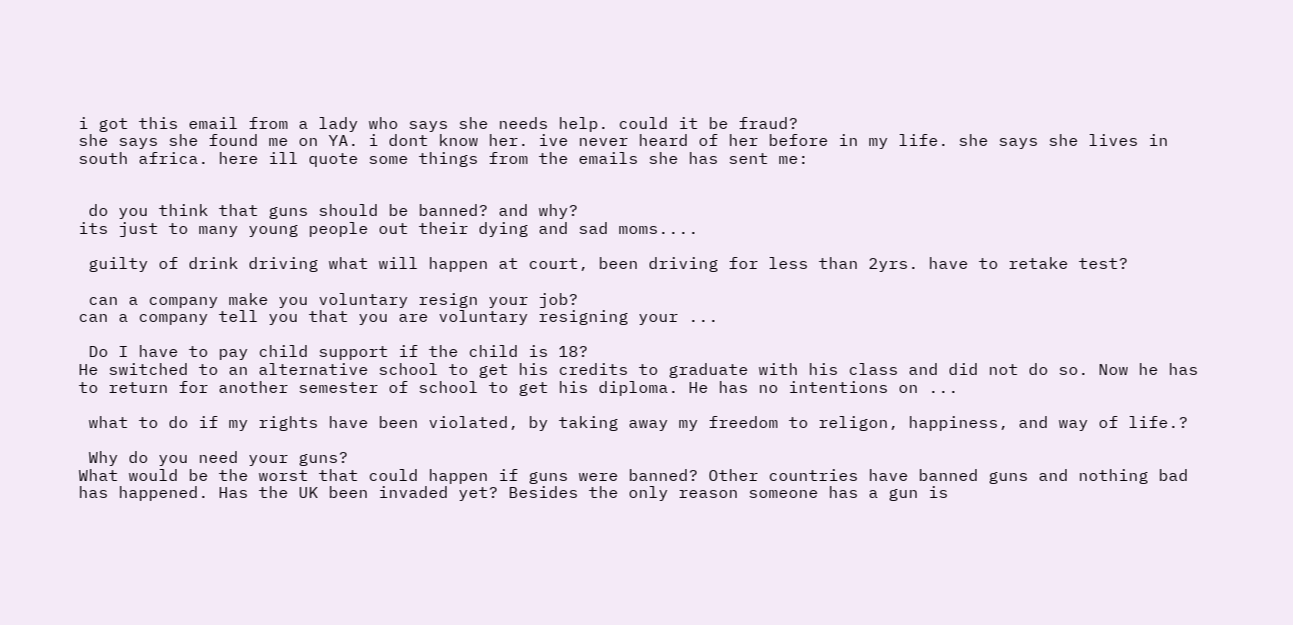i got this email from a lady who says she needs help. could it be fraud?
she says she found me on YA. i dont know her. ive never heard of her before in my life. she says she lives in south africa. here ill quote some things from the emails she has sent me:


 do you think that guns should be banned? and why?
its just to many young people out their dying and sad moms....

 guilty of drink driving what will happen at court, been driving for less than 2yrs. have to retake test?

 can a company make you voluntary resign your job?
can a company tell you that you are voluntary resigning your ...

 Do I have to pay child support if the child is 18?
He switched to an alternative school to get his credits to graduate with his class and did not do so. Now he has to return for another semester of school to get his diploma. He has no intentions on ...

 what to do if my rights have been violated, by taking away my freedom to religon, happiness, and way of life.?

 Why do you need your guns?
What would be the worst that could happen if guns were banned? Other countries have banned guns and nothing bad has happened. Has the UK been invaded yet? Besides the only reason someone has a gun is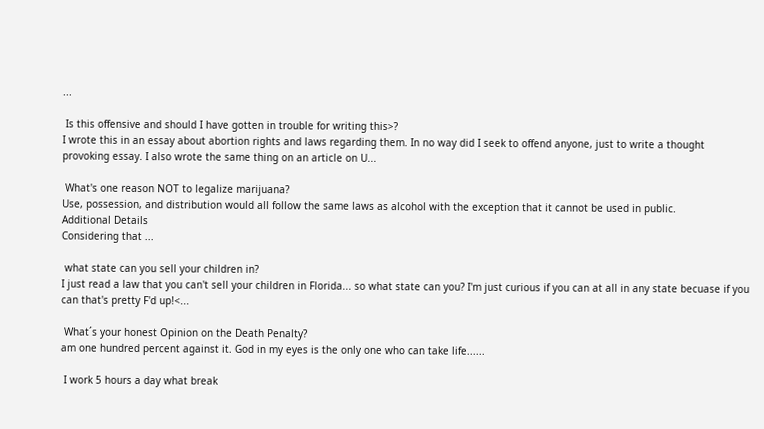...

 Is this offensive and should I have gotten in trouble for writing this>?
I wrote this in an essay about abortion rights and laws regarding them. In no way did I seek to offend anyone, just to write a thought provoking essay. I also wrote the same thing on an article on U...

 What's one reason NOT to legalize marijuana?
Use, possession, and distribution would all follow the same laws as alcohol with the exception that it cannot be used in public.
Additional Details
Considering that ...

 what state can you sell your children in?
I just read a law that you can't sell your children in Florida... so what state can you? I'm just curious if you can at all in any state becuase if you can that's pretty F'd up!<...

 What´s your honest Opinion on the Death Penalty?
am one hundred percent against it. God in my eyes is the only one who can take life......

 I work 5 hours a day what break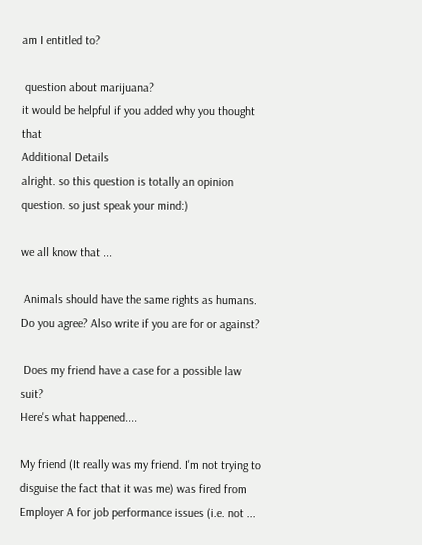am I entitled to?

 question about marijuana?
it would be helpful if you added why you thought that
Additional Details
alright. so this question is totally an opinion question. so just speak your mind:)

we all know that ...

 Animals should have the same rights as humans. Do you agree? Also write if you are for or against?

 Does my friend have a case for a possible law suit?
Here's what happened....

My friend (It really was my friend. I'm not trying to disguise the fact that it was me) was fired from Employer A for job performance issues (i.e. not ...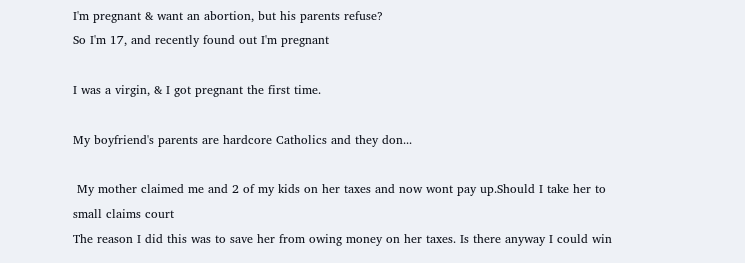I'm pregnant & want an abortion, but his parents refuse?
So I'm 17, and recently found out I'm pregnant

I was a virgin, & I got pregnant the first time.

My boyfriend's parents are hardcore Catholics and they don...

 My mother claimed me and 2 of my kids on her taxes and now wont pay up.Should I take her to small claims court
The reason I did this was to save her from owing money on her taxes. Is there anyway I could win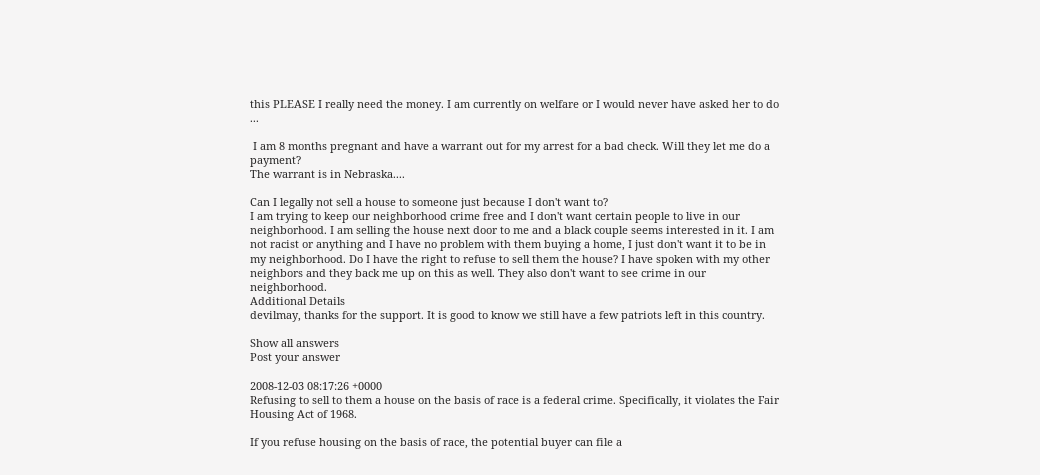this PLEASE I really need the money. I am currently on welfare or I would never have asked her to do ...

 I am 8 months pregnant and have a warrant out for my arrest for a bad check. Will they let me do a payment?
The warrant is in Nebraska....

Can I legally not sell a house to someone just because I don't want to?
I am trying to keep our neighborhood crime free and I don't want certain people to live in our neighborhood. I am selling the house next door to me and a black couple seems interested in it. I am not racist or anything and I have no problem with them buying a home, I just don't want it to be in my neighborhood. Do I have the right to refuse to sell them the house? I have spoken with my other neighbors and they back me up on this as well. They also don't want to see crime in our neighborhood.
Additional Details
devilmay, thanks for the support. It is good to know we still have a few patriots left in this country.

Show all answers
Post your answer

2008-12-03 08:17:26 +0000
Refusing to sell to them a house on the basis of race is a federal crime. Specifically, it violates the Fair Housing Act of 1968.

If you refuse housing on the basis of race, the potential buyer can file a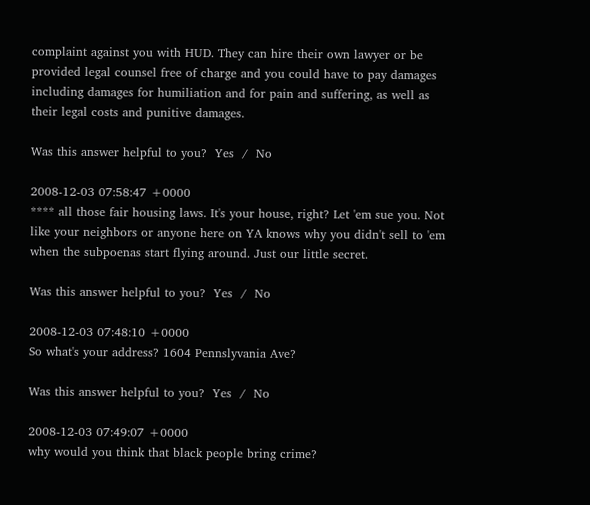complaint against you with HUD. They can hire their own lawyer or be provided legal counsel free of charge and you could have to pay damages including damages for humiliation and for pain and suffering, as well as their legal costs and punitive damages.

Was this answer helpful to you?  Yes  /  No

2008-12-03 07:58:47 +0000
**** all those fair housing laws. It's your house, right? Let 'em sue you. Not like your neighbors or anyone here on YA knows why you didn't sell to 'em when the subpoenas start flying around. Just our little secret.

Was this answer helpful to you?  Yes  /  No

2008-12-03 07:48:10 +0000
So what's your address? 1604 Pennslyvania Ave?

Was this answer helpful to you?  Yes  /  No

2008-12-03 07:49:07 +0000
why would you think that black people bring crime?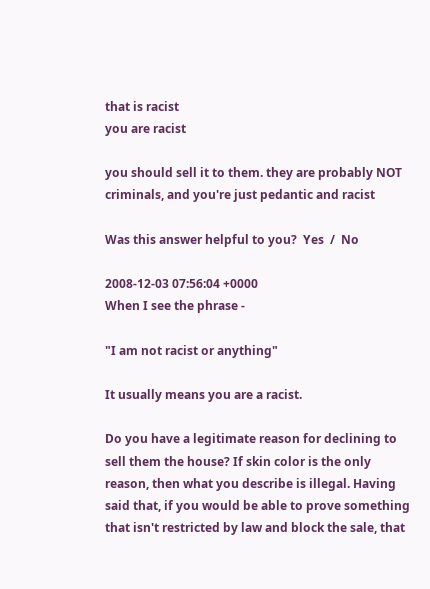that is racist
you are racist

you should sell it to them. they are probably NOT criminals, and you're just pedantic and racist

Was this answer helpful to you?  Yes  /  No

2008-12-03 07:56:04 +0000
When I see the phrase -

"I am not racist or anything"

It usually means you are a racist.

Do you have a legitimate reason for declining to sell them the house? If skin color is the only reason, then what you describe is illegal. Having said that, if you would be able to prove something that isn't restricted by law and block the sale, that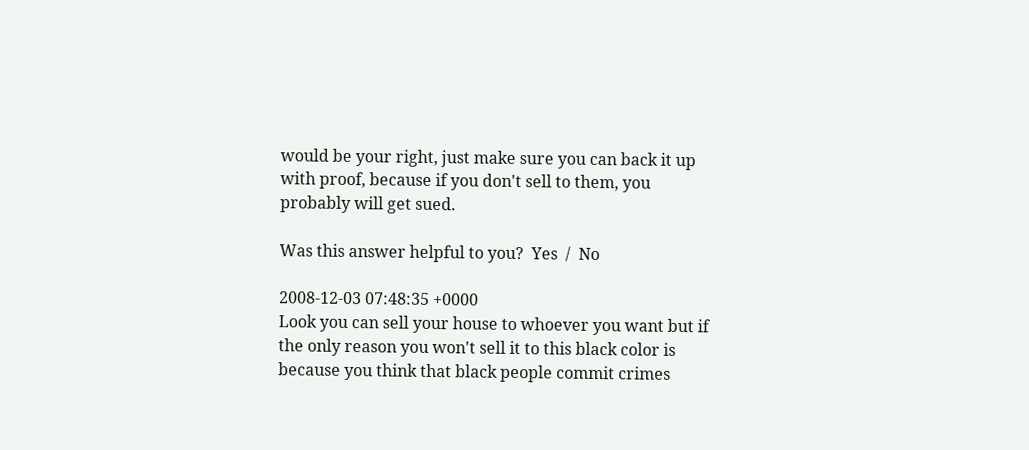would be your right, just make sure you can back it up with proof, because if you don't sell to them, you probably will get sued.

Was this answer helpful to you?  Yes  /  No

2008-12-03 07:48:35 +0000
Look you can sell your house to whoever you want but if the only reason you won't sell it to this black color is because you think that black people commit crimes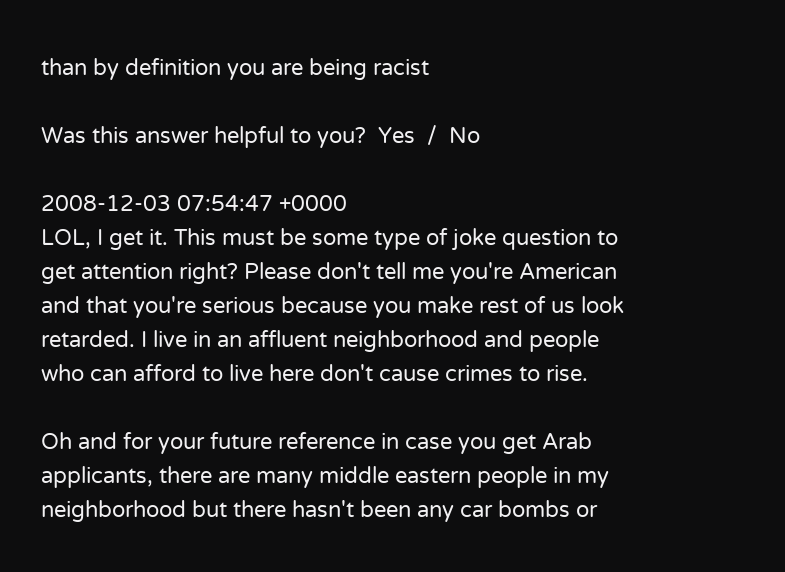than by definition you are being racist

Was this answer helpful to you?  Yes  /  No

2008-12-03 07:54:47 +0000
LOL, I get it. This must be some type of joke question to get attention right? Please don't tell me you're American and that you're serious because you make rest of us look retarded. I live in an affluent neighborhood and people who can afford to live here don't cause crimes to rise.

Oh and for your future reference in case you get Arab applicants, there are many middle eastern people in my neighborhood but there hasn't been any car bombs or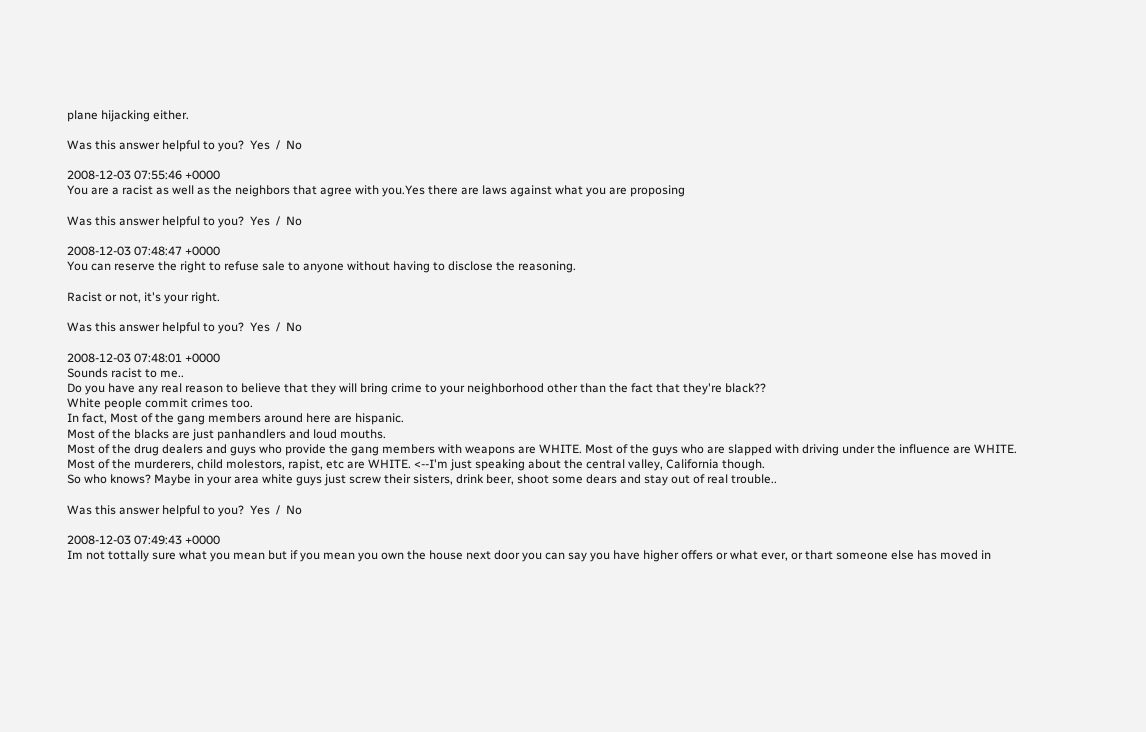plane hijacking either.

Was this answer helpful to you?  Yes  /  No

2008-12-03 07:55:46 +0000
You are a racist as well as the neighbors that agree with you.Yes there are laws against what you are proposing

Was this answer helpful to you?  Yes  /  No

2008-12-03 07:48:47 +0000
You can reserve the right to refuse sale to anyone without having to disclose the reasoning.

Racist or not, it's your right.

Was this answer helpful to you?  Yes  /  No

2008-12-03 07:48:01 +0000
Sounds racist to me..
Do you have any real reason to believe that they will bring crime to your neighborhood other than the fact that they're black??
White people commit crimes too.
In fact, Most of the gang members around here are hispanic.
Most of the blacks are just panhandlers and loud mouths.
Most of the drug dealers and guys who provide the gang members with weapons are WHITE. Most of the guys who are slapped with driving under the influence are WHITE. Most of the murderers, child molestors, rapist, etc are WHITE. <--I'm just speaking about the central valley, California though.
So who knows? Maybe in your area white guys just screw their sisters, drink beer, shoot some dears and stay out of real trouble..

Was this answer helpful to you?  Yes  /  No

2008-12-03 07:49:43 +0000
Im not tottally sure what you mean but if you mean you own the house next door you can say you have higher offers or what ever, or thart someone else has moved in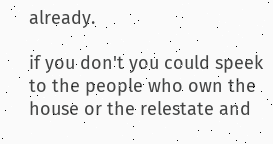already.

if you don't you could speek to the people who own the house or the relestate and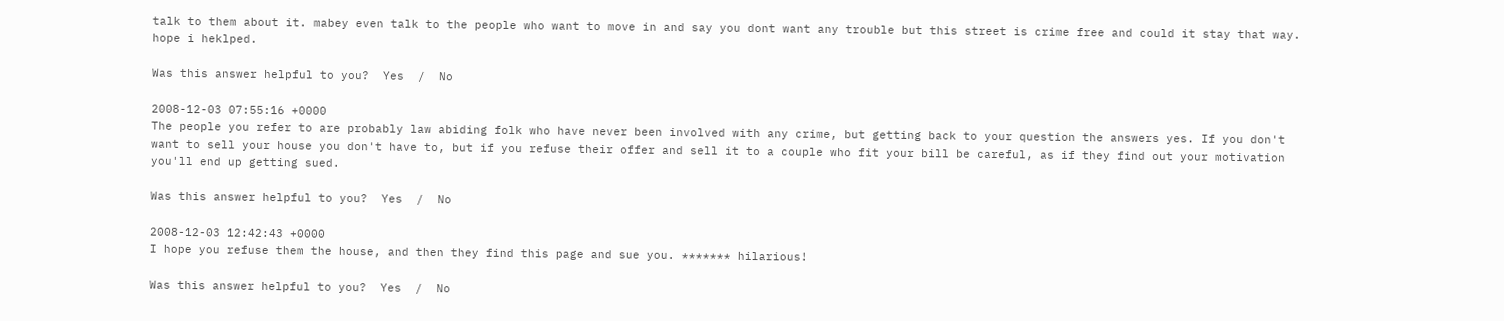talk to them about it. mabey even talk to the people who want to move in and say you dont want any trouble but this street is crime free and could it stay that way.
hope i heklped.

Was this answer helpful to you?  Yes  /  No

2008-12-03 07:55:16 +0000
The people you refer to are probably law abiding folk who have never been involved with any crime, but getting back to your question the answers yes. If you don't want to sell your house you don't have to, but if you refuse their offer and sell it to a couple who fit your bill be careful, as if they find out your motivation you'll end up getting sued.

Was this answer helpful to you?  Yes  /  No

2008-12-03 12:42:43 +0000
I hope you refuse them the house, and then they find this page and sue you. ******* hilarious!

Was this answer helpful to you?  Yes  /  No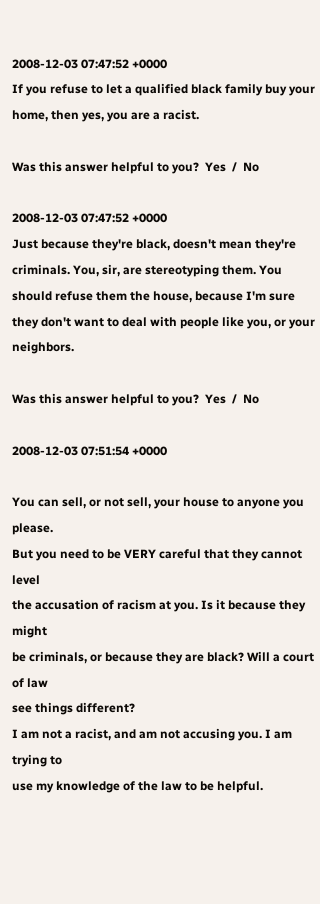2008-12-03 07:47:52 +0000
If you refuse to let a qualified black family buy your home, then yes, you are a racist.

Was this answer helpful to you?  Yes  /  No

2008-12-03 07:47:52 +0000
Just because they're black, doesn't mean they're criminals. You, sir, are stereotyping them. You should refuse them the house, because I'm sure they don't want to deal with people like you, or your neighbors.

Was this answer helpful to you?  Yes  /  No

2008-12-03 07:51:54 +0000

You can sell, or not sell, your house to anyone you please.
But you need to be VERY careful that they cannot level
the accusation of racism at you. Is it because they might
be criminals, or because they are black? Will a court of law
see things different?
I am not a racist, and am not accusing you. I am trying to
use my knowledge of the law to be helpful.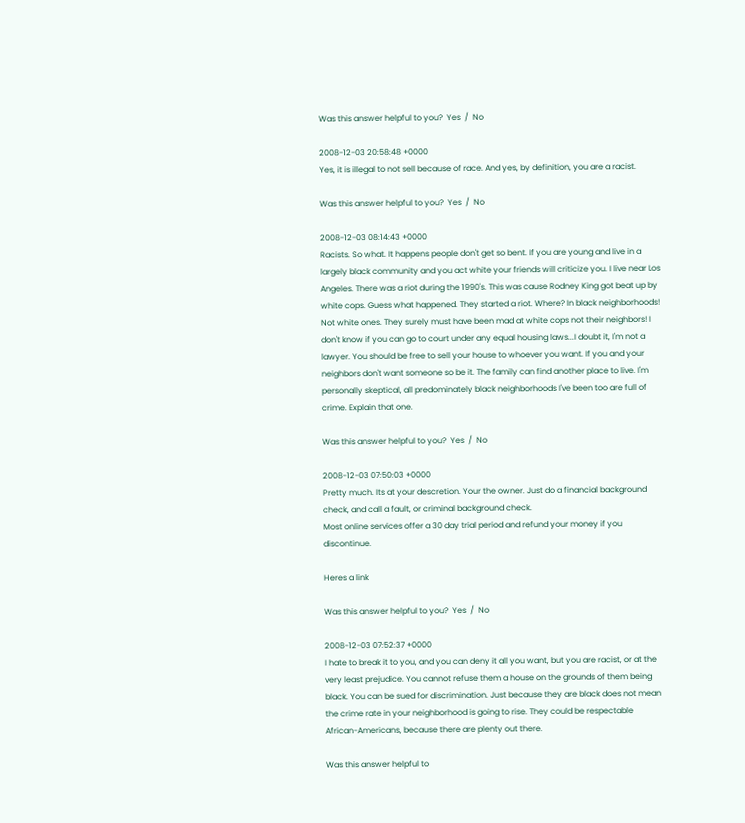Was this answer helpful to you?  Yes  /  No

2008-12-03 20:58:48 +0000
Yes, it is illegal to not sell because of race. And yes, by definition, you are a racist.

Was this answer helpful to you?  Yes  /  No

2008-12-03 08:14:43 +0000
Racists. So what. It happens people don't get so bent. If you are young and live in a largely black community and you act white your friends will criticize you. I live near Los Angeles. There was a riot during the 1990's. This was cause Rodney King got beat up by white cops. Guess what happened. They started a riot. Where? In black neighborhoods! Not white ones. They surely must have been mad at white cops not their neighbors! I don't know if you can go to court under any equal housing laws...I doubt it, I'm not a lawyer. You should be free to sell your house to whoever you want. If you and your neighbors don't want someone so be it. The family can find another place to live. I'm personally skeptical, all predominately black neighborhoods I've been too are full of crime. Explain that one.

Was this answer helpful to you?  Yes  /  No

2008-12-03 07:50:03 +0000
Pretty much. Its at your descretion. Your the owner. Just do a financial background check, and call a fault, or criminal background check.
Most online services offer a 30 day trial period and refund your money if you discontinue.

Heres a link

Was this answer helpful to you?  Yes  /  No

2008-12-03 07:52:37 +0000
I hate to break it to you, and you can deny it all you want, but you are racist, or at the very least prejudice. You cannot refuse them a house on the grounds of them being black. You can be sued for discrimination. Just because they are black does not mean the crime rate in your neighborhood is going to rise. They could be respectable African-Americans, because there are plenty out there.

Was this answer helpful to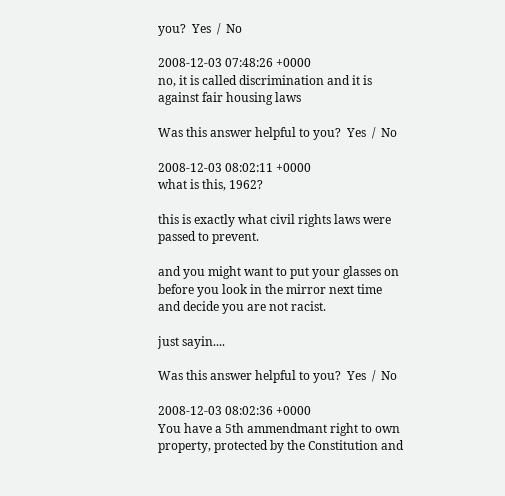you?  Yes  /  No

2008-12-03 07:48:26 +0000
no, it is called discrimination and it is against fair housing laws

Was this answer helpful to you?  Yes  /  No

2008-12-03 08:02:11 +0000
what is this, 1962?

this is exactly what civil rights laws were passed to prevent.

and you might want to put your glasses on before you look in the mirror next time and decide you are not racist.

just sayin....

Was this answer helpful to you?  Yes  /  No

2008-12-03 08:02:36 +0000
You have a 5th ammendmant right to own property, protected by the Constitution and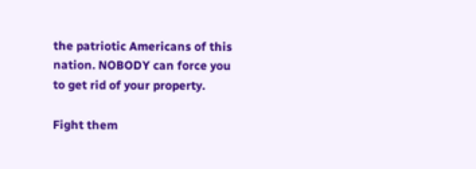the patriotic Americans of this nation. NOBODY can force you to get rid of your property.

Fight them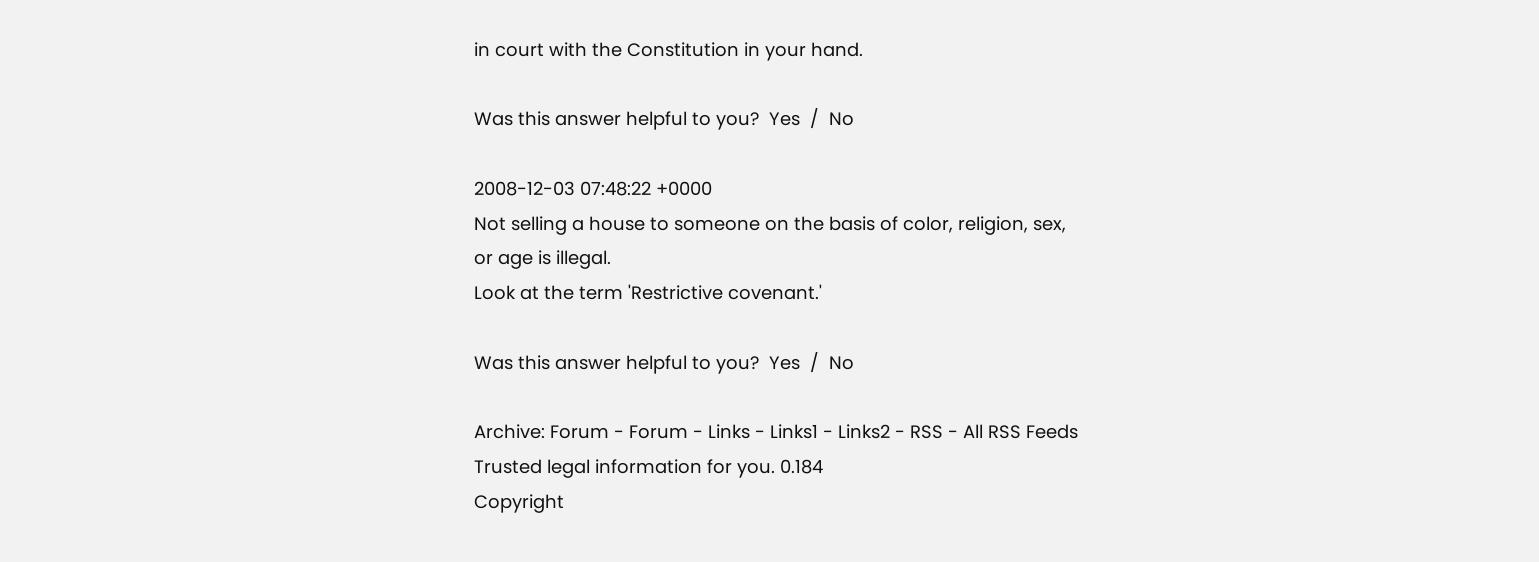in court with the Constitution in your hand.

Was this answer helpful to you?  Yes  /  No

2008-12-03 07:48:22 +0000
Not selling a house to someone on the basis of color, religion, sex, or age is illegal.
Look at the term 'Restrictive covenant.'

Was this answer helpful to you?  Yes  /  No

Archive: Forum - Forum - Links - Links1 - Links2 - RSS - All RSS Feeds
Trusted legal information for you. 0.184
Copyright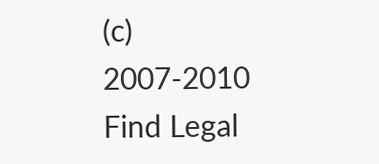(c) 2007-2010 Find Legal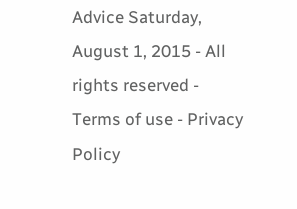Advice Saturday, August 1, 2015 - All rights reserved - Terms of use - Privacy Policy